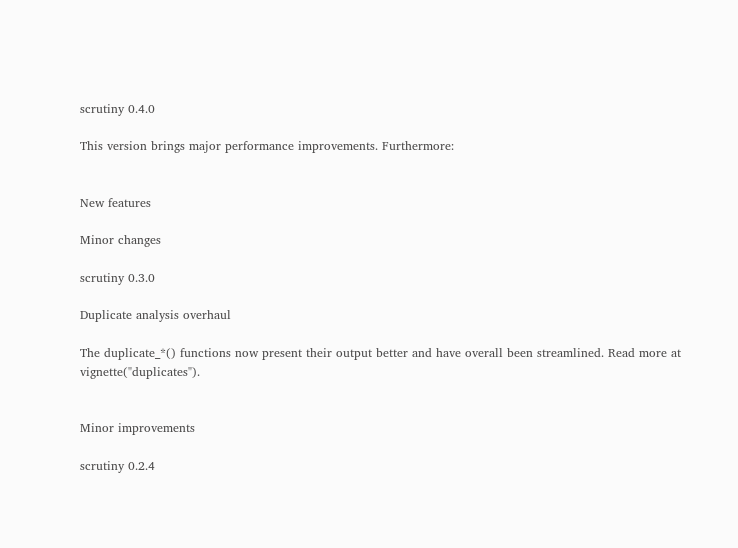scrutiny 0.4.0

This version brings major performance improvements. Furthermore:


New features

Minor changes

scrutiny 0.3.0

Duplicate analysis overhaul

The duplicate_*() functions now present their output better and have overall been streamlined. Read more at vignette("duplicates").


Minor improvements

scrutiny 0.2.4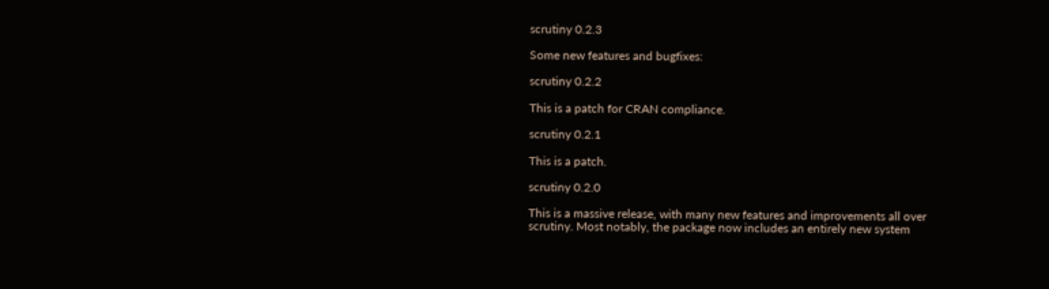scrutiny 0.2.3

Some new features and bugfixes:

scrutiny 0.2.2

This is a patch for CRAN compliance.

scrutiny 0.2.1

This is a patch.

scrutiny 0.2.0

This is a massive release, with many new features and improvements all over scrutiny. Most notably, the package now includes an entirely new system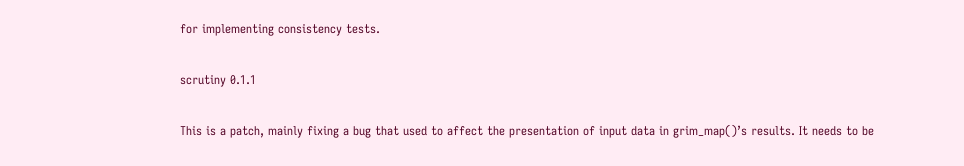for implementing consistency tests.

scrutiny 0.1.1

This is a patch, mainly fixing a bug that used to affect the presentation of input data in grim_map()’s results. It needs to be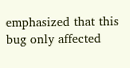emphasized that this bug only affected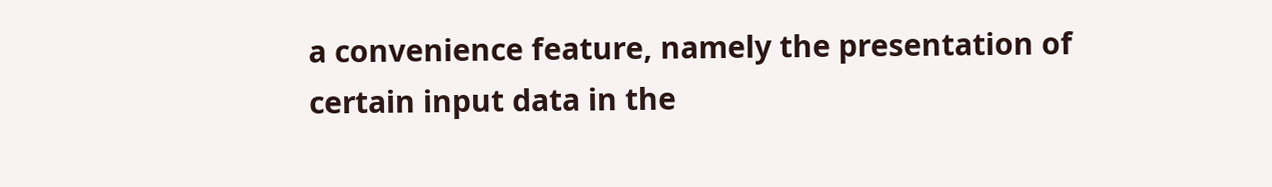a convenience feature, namely the presentation of certain input data in the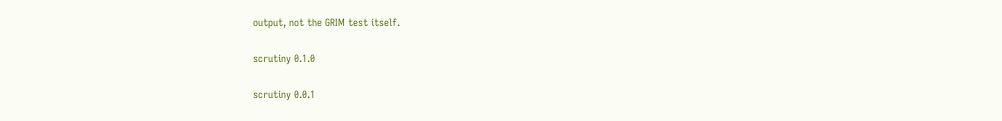output, not the GRIM test itself.

scrutiny 0.1.0

scrutiny 0.0.1